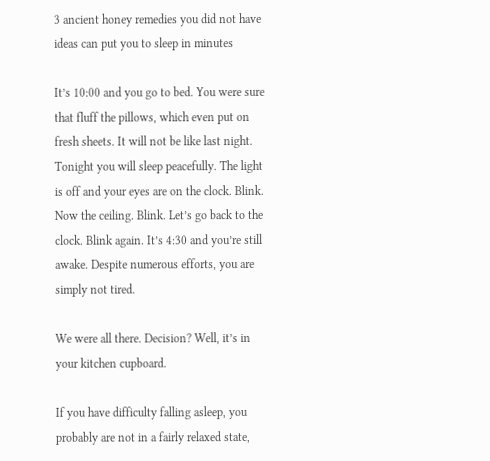3 ancient honey remedies you did not have ideas can put you to sleep in minutes

It’s 10:00 and you go to bed. You were sure that fluff the pillows, which even put on fresh sheets. It will not be like last night. Tonight you will sleep peacefully. The light is off and your eyes are on the clock. Blink. Now the ceiling. Blink. Let’s go back to the clock. Blink again. It’s 4:30 and you’re still awake. Despite numerous efforts, you are simply not tired.

We were all there. Decision? Well, it’s in your kitchen cupboard.

If you have difficulty falling asleep, you probably are not in a fairly relaxed state,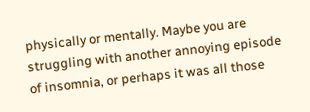physically or mentally. Maybe you are struggling with another annoying episode of insomnia, or perhaps it was all those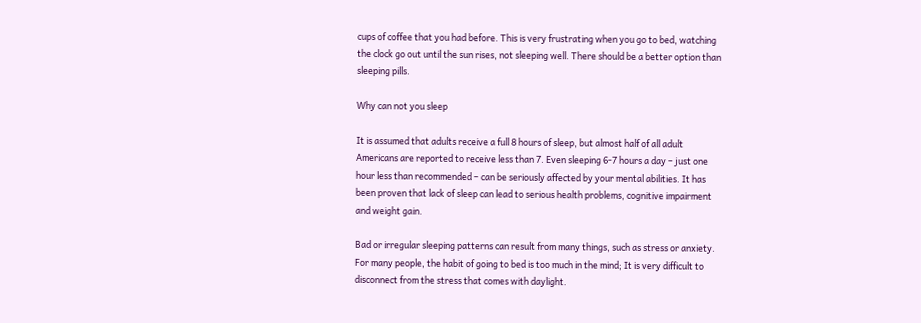cups of coffee that you had before. This is very frustrating when you go to bed, watching the clock go out until the sun rises, not sleeping well. There should be a better option than sleeping pills.

Why can not you sleep

It is assumed that adults receive a full 8 hours of sleep, but almost half of all adult Americans are reported to receive less than 7. Even sleeping 6-7 hours a day – just one hour less than recommended – can be seriously affected by your mental abilities. It has been proven that lack of sleep can lead to serious health problems, cognitive impairment and weight gain.

Bad or irregular sleeping patterns can result from many things, such as stress or anxiety. For many people, the habit of going to bed is too much in the mind; It is very difficult to disconnect from the stress that comes with daylight.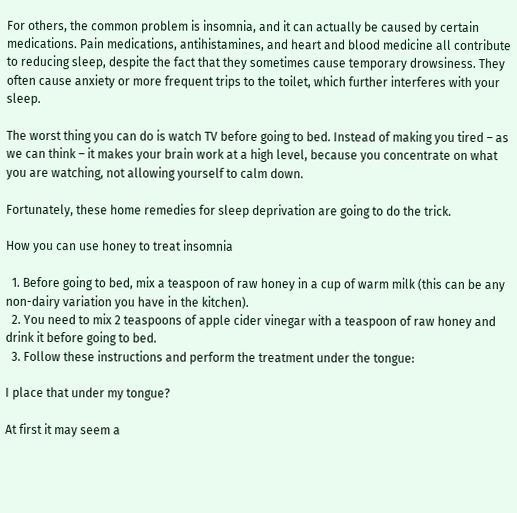For others, the common problem is insomnia, and it can actually be caused by certain medications. Pain medications, antihistamines, and heart and blood medicine all contribute to reducing sleep, despite the fact that they sometimes cause temporary drowsiness. They often cause anxiety or more frequent trips to the toilet, which further interferes with your sleep.

The worst thing you can do is watch TV before going to bed. Instead of making you tired – as we can think – it makes your brain work at a high level, because you concentrate on what you are watching, not allowing yourself to calm down.

Fortunately, these home remedies for sleep deprivation are going to do the trick.

How you can use honey to treat insomnia

  1. Before going to bed, mix a teaspoon of raw honey in a cup of warm milk (this can be any non-dairy variation you have in the kitchen).
  2. You need to mix 2 teaspoons of apple cider vinegar with a teaspoon of raw honey and drink it before going to bed.
  3. Follow these instructions and perform the treatment under the tongue:

I place that under my tongue?

At first it may seem a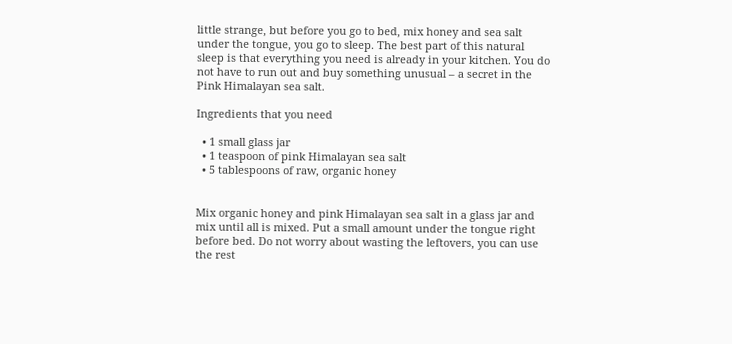little strange, but before you go to bed, mix honey and sea salt under the tongue, you go to sleep. The best part of this natural sleep is that everything you need is already in your kitchen. You do not have to run out and buy something unusual – a secret in the Pink Himalayan sea salt.

Ingredients that you need

  • 1 small glass jar
  • 1 teaspoon of pink Himalayan sea salt
  • 5 tablespoons of raw, organic honey


Mix organic honey and pink Himalayan sea salt in a glass jar and mix until all is mixed. Put a small amount under the tongue right before bed. Do not worry about wasting the leftovers, you can use the rest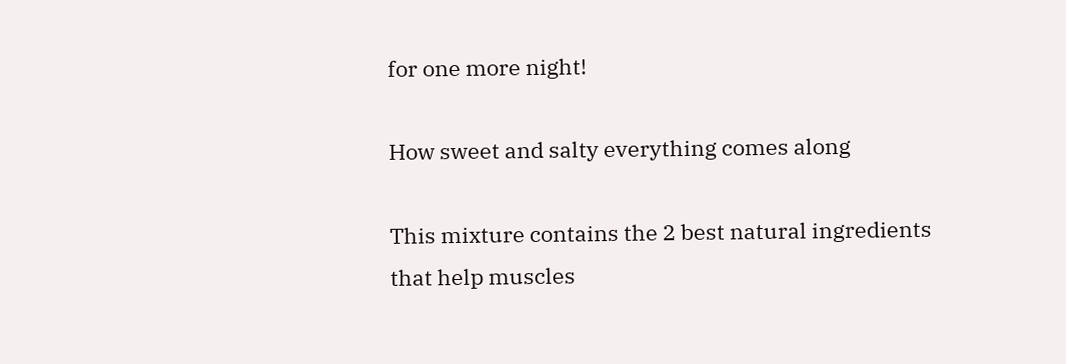for one more night!

How sweet and salty everything comes along

This mixture contains the 2 best natural ingredients that help muscles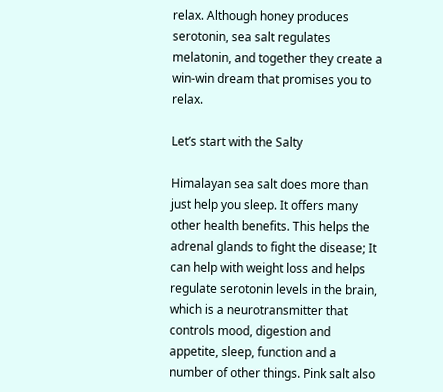relax. Although honey produces serotonin, sea salt regulates melatonin, and together they create a win-win dream that promises you to relax.

Let’s start with the Salty

Himalayan sea salt does more than just help you sleep. It offers many other health benefits. This helps the adrenal glands to fight the disease; It can help with weight loss and helps regulate serotonin levels in the brain, which is a neurotransmitter that controls mood, digestion and appetite, sleep, function and a number of other things. Pink salt also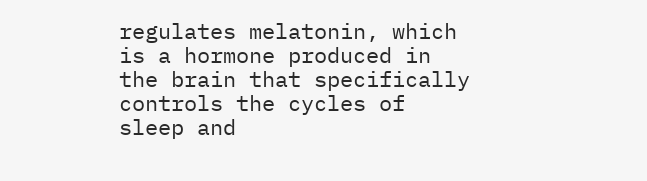regulates melatonin, which is a hormone produced in the brain that specifically controls the cycles of sleep and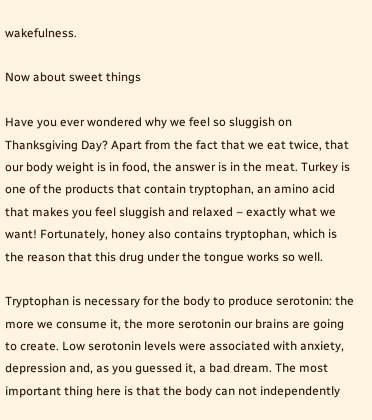wakefulness.

Now about sweet things

Have you ever wondered why we feel so sluggish on Thanksgiving Day? Apart from the fact that we eat twice, that our body weight is in food, the answer is in the meat. Turkey is one of the products that contain tryptophan, an amino acid that makes you feel sluggish and relaxed – exactly what we want! Fortunately, honey also contains tryptophan, which is the reason that this drug under the tongue works so well.

Tryptophan is necessary for the body to produce serotonin: the more we consume it, the more serotonin our brains are going to create. Low serotonin levels were associated with anxiety, depression and, as you guessed it, a bad dream. The most important thing here is that the body can not independently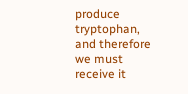produce tryptophan, and therefore we must receive it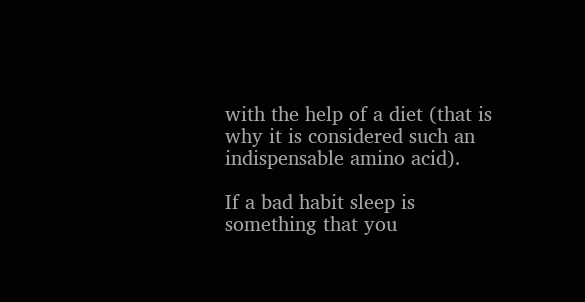with the help of a diet (that is why it is considered such an indispensable amino acid).

If a bad habit sleep is something that you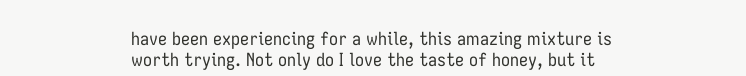have been experiencing for a while, this amazing mixture is worth trying. Not only do I love the taste of honey, but it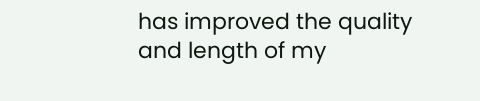has improved the quality and length of my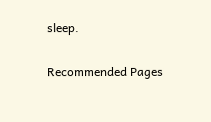sleep.

Recommended Pages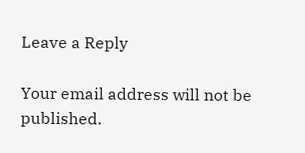Leave a Reply

Your email address will not be published.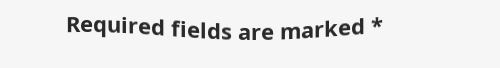Required fields are marked *